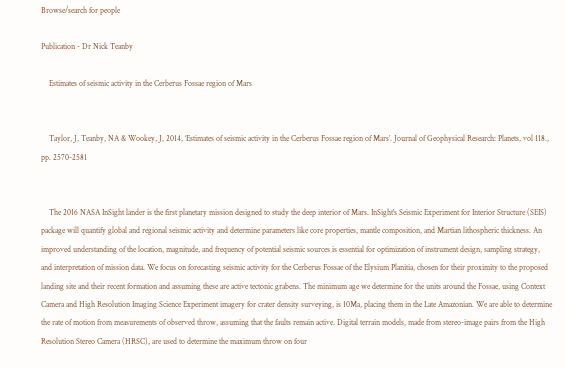Browse/search for people

Publication - Dr Nick Teanby

    Estimates of seismic activity in the Cerberus Fossae region of Mars


    Taylor, J, Teanby, NA & Wookey, J, 2014, ‘Estimates of seismic activity in the Cerberus Fossae region of Mars’. Journal of Geophysical Research: Planets, vol 118., pp. 2570-2581


    The 2016 NASA InSight lander is the first planetary mission designed to study the deep interior of Mars. InSight's Seismic Experiment for Interior Structure (SEIS) package will quantify global and regional seismic activity and determine parameters like core properties, mantle composition, and Martian lithospheric thickness. An improved understanding of the location, magnitude, and frequency of potential seismic sources is essential for optimization of instrument design, sampling strategy, and interpretation of mission data. We focus on forecasting seismic activity for the Cerberus Fossae of the Elysium Planitia, chosen for their proximity to the proposed landing site and their recent formation and assuming these are active tectonic grabens. The minimum age we determine for the units around the Fossae, using Context Camera and High Resolution Imaging Science Experiment imagery for crater density surveying, is 10Ma, placing them in the Late Amazonian. We are able to determine the rate of motion from measurements of observed throw, assuming that the faults remain active. Digital terrain models, made from stereo-image pairs from the High Resolution Stereo Camera (HRSC), are used to determine the maximum throw on four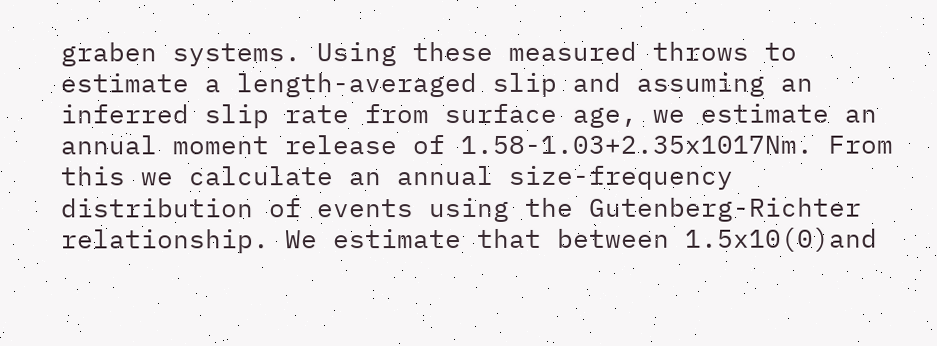graben systems. Using these measured throws to estimate a length-averaged slip and assuming an inferred slip rate from surface age, we estimate an annual moment release of 1.58-1.03+2.35x1017Nm. From this we calculate an annual size-frequency distribution of events using the Gutenberg-Richter relationship. We estimate that between 1.5x10(0)and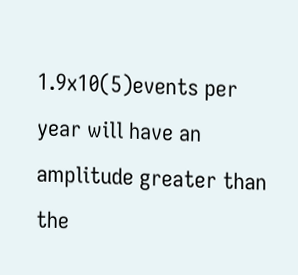1.9x10(5)events per year will have an amplitude greater than the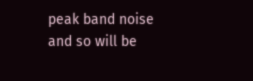peak band noise and so will be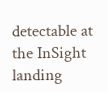detectable at the InSight landing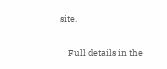site.

    Full details in the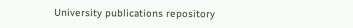University publications repository